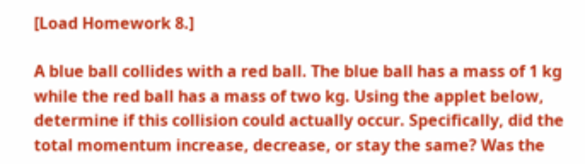[Load Homework 8.]

A blue ball collides with a red ball. The blue ball has a mass of 1 kg while the red ball has a mass of two kg. Using the applet below, determine if this collision could actually occur. Specifically, did the total momentum increase, decrease, or stay the same? Was the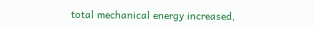total mechanical energy increased,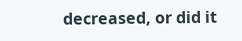decreased, or did it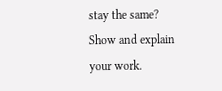stay the same?  Show and explain your work.